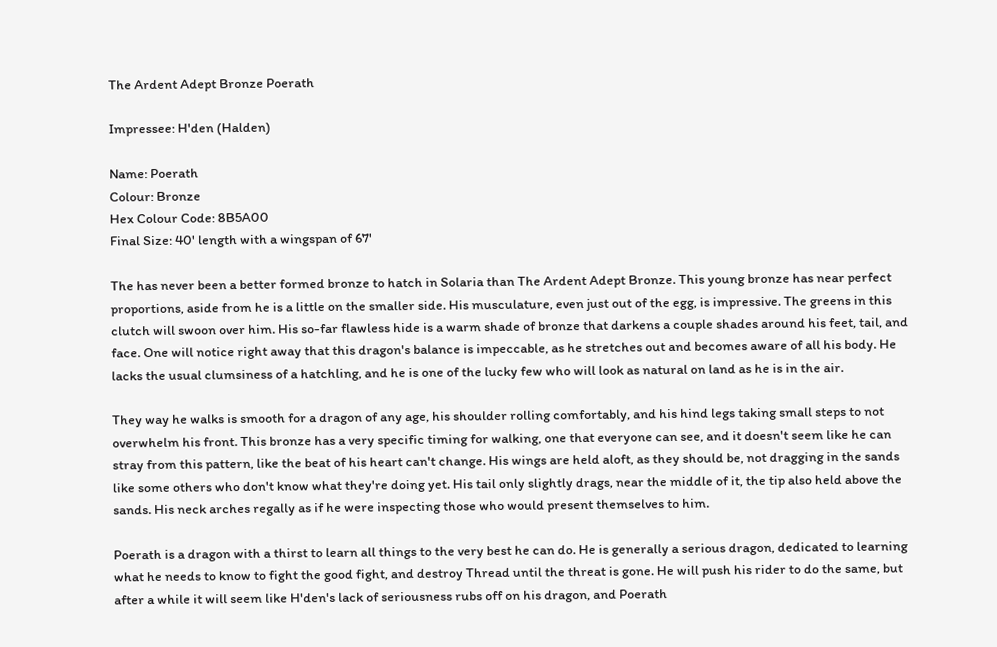The Ardent Adept Bronze Poerath

Impressee: H'den (Halden)

Name: Poerath
Colour: Bronze
Hex Colour Code: 8B5A00
Final Size: 40' length with a wingspan of 67'

The has never been a better formed bronze to hatch in Solaria than The Ardent Adept Bronze. This young bronze has near perfect proportions, aside from he is a little on the smaller side. His musculature, even just out of the egg, is impressive. The greens in this clutch will swoon over him. His so-far flawless hide is a warm shade of bronze that darkens a couple shades around his feet, tail, and face. One will notice right away that this dragon's balance is impeccable, as he stretches out and becomes aware of all his body. He lacks the usual clumsiness of a hatchling, and he is one of the lucky few who will look as natural on land as he is in the air.

They way he walks is smooth for a dragon of any age, his shoulder rolling comfortably, and his hind legs taking small steps to not overwhelm his front. This bronze has a very specific timing for walking, one that everyone can see, and it doesn't seem like he can stray from this pattern, like the beat of his heart can't change. His wings are held aloft, as they should be, not dragging in the sands like some others who don't know what they're doing yet. His tail only slightly drags, near the middle of it, the tip also held above the sands. His neck arches regally as if he were inspecting those who would present themselves to him.

Poerath is a dragon with a thirst to learn all things to the very best he can do. He is generally a serious dragon, dedicated to learning what he needs to know to fight the good fight, and destroy Thread until the threat is gone. He will push his rider to do the same, but after a while it will seem like H'den's lack of seriousness rubs off on his dragon, and Poerath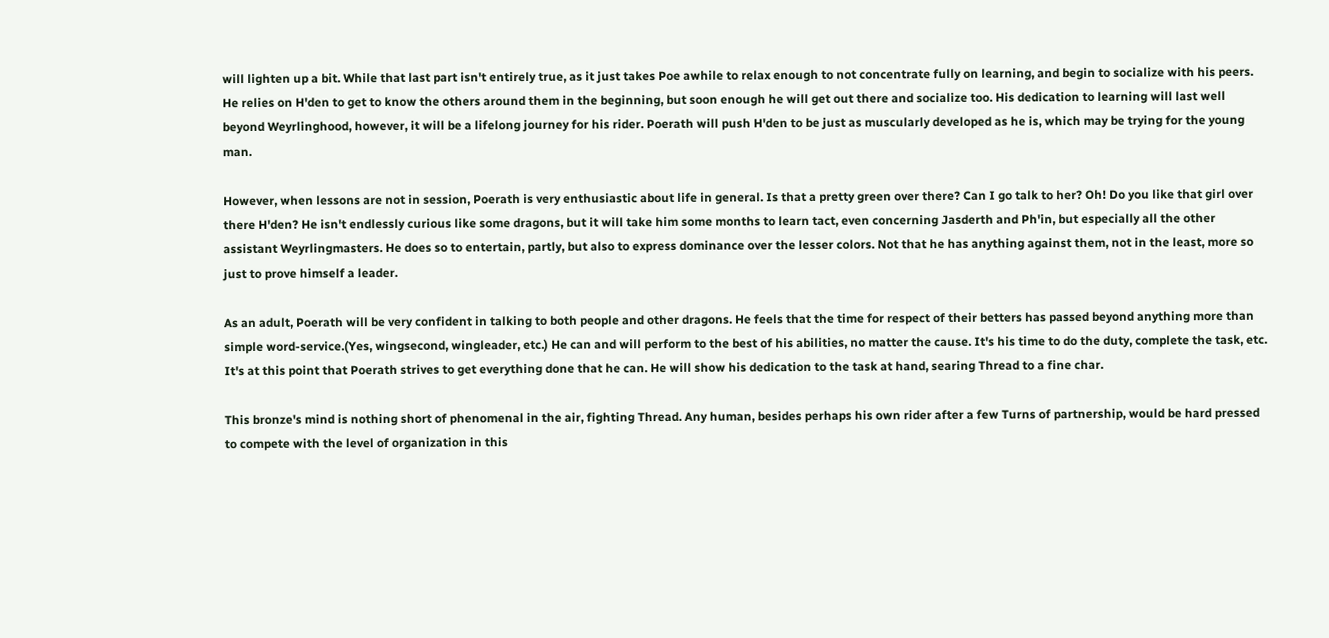will lighten up a bit. While that last part isn't entirely true, as it just takes Poe awhile to relax enough to not concentrate fully on learning, and begin to socialize with his peers. He relies on H'den to get to know the others around them in the beginning, but soon enough he will get out there and socialize too. His dedication to learning will last well beyond Weyrlinghood, however, it will be a lifelong journey for his rider. Poerath will push H'den to be just as muscularly developed as he is, which may be trying for the young man.

However, when lessons are not in session, Poerath is very enthusiastic about life in general. Is that a pretty green over there? Can I go talk to her? Oh! Do you like that girl over there H'den? He isn't endlessly curious like some dragons, but it will take him some months to learn tact, even concerning Jasderth and Ph'in, but especially all the other assistant Weyrlingmasters. He does so to entertain, partly, but also to express dominance over the lesser colors. Not that he has anything against them, not in the least, more so just to prove himself a leader.

As an adult, Poerath will be very confident in talking to both people and other dragons. He feels that the time for respect of their betters has passed beyond anything more than simple word-service.(Yes, wingsecond, wingleader, etc.) He can and will perform to the best of his abilities, no matter the cause. It's his time to do the duty, complete the task, etc. It's at this point that Poerath strives to get everything done that he can. He will show his dedication to the task at hand, searing Thread to a fine char.

This bronze's mind is nothing short of phenomenal in the air, fighting Thread. Any human, besides perhaps his own rider after a few Turns of partnership, would be hard pressed to compete with the level of organization in this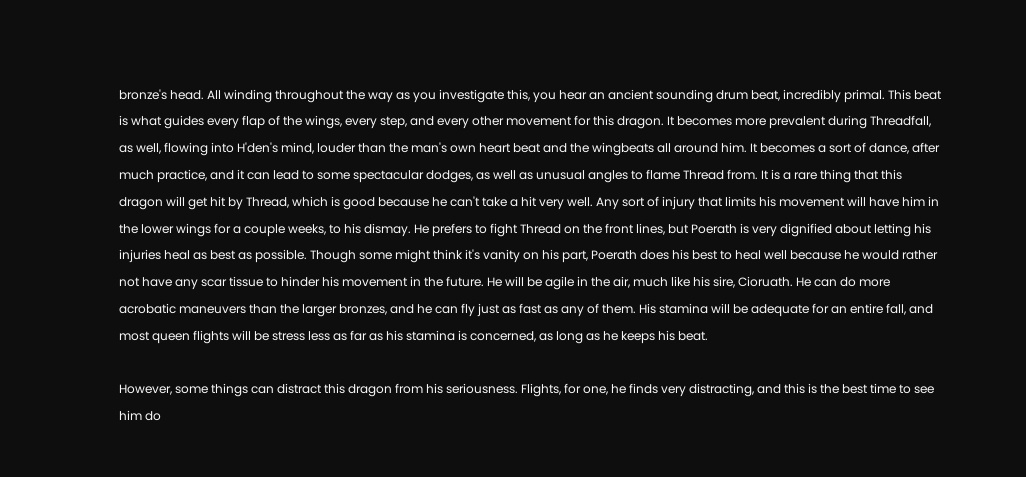bronze's head. All winding throughout the way as you investigate this, you hear an ancient sounding drum beat, incredibly primal. This beat is what guides every flap of the wings, every step, and every other movement for this dragon. It becomes more prevalent during Threadfall, as well, flowing into H'den's mind, louder than the man's own heart beat and the wingbeats all around him. It becomes a sort of dance, after much practice, and it can lead to some spectacular dodges, as well as unusual angles to flame Thread from. It is a rare thing that this dragon will get hit by Thread, which is good because he can't take a hit very well. Any sort of injury that limits his movement will have him in the lower wings for a couple weeks, to his dismay. He prefers to fight Thread on the front lines, but Poerath is very dignified about letting his injuries heal as best as possible. Though some might think it's vanity on his part, Poerath does his best to heal well because he would rather not have any scar tissue to hinder his movement in the future. He will be agile in the air, much like his sire, Cioruath. He can do more acrobatic maneuvers than the larger bronzes, and he can fly just as fast as any of them. His stamina will be adequate for an entire fall, and most queen flights will be stress less as far as his stamina is concerned, as long as he keeps his beat.

However, some things can distract this dragon from his seriousness. Flights, for one, he finds very distracting, and this is the best time to see him do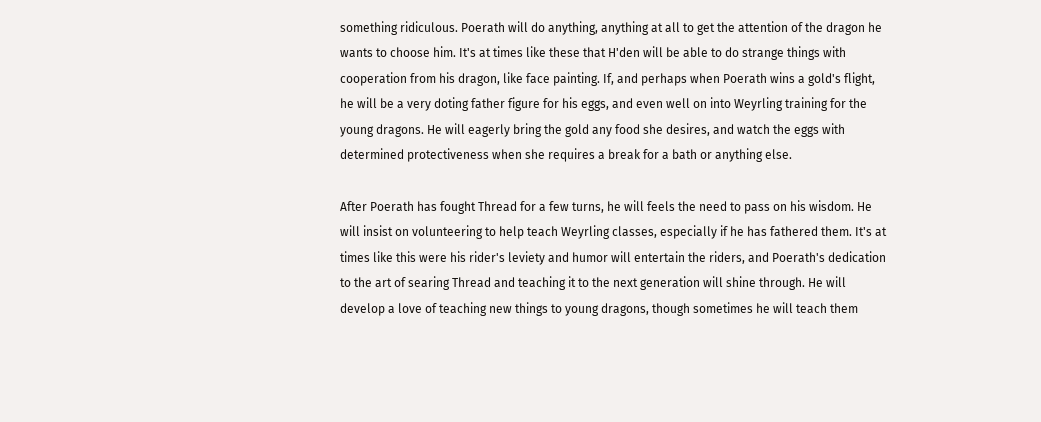something ridiculous. Poerath will do anything, anything at all to get the attention of the dragon he wants to choose him. It's at times like these that H'den will be able to do strange things with cooperation from his dragon, like face painting. If, and perhaps when Poerath wins a gold's flight, he will be a very doting father figure for his eggs, and even well on into Weyrling training for the young dragons. He will eagerly bring the gold any food she desires, and watch the eggs with determined protectiveness when she requires a break for a bath or anything else.

After Poerath has fought Thread for a few turns, he will feels the need to pass on his wisdom. He will insist on volunteering to help teach Weyrling classes, especially if he has fathered them. It's at times like this were his rider's leviety and humor will entertain the riders, and Poerath's dedication to the art of searing Thread and teaching it to the next generation will shine through. He will develop a love of teaching new things to young dragons, though sometimes he will teach them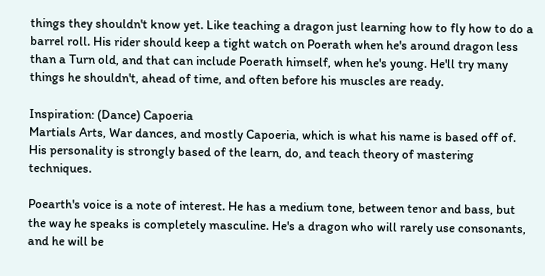things they shouldn't know yet. Like teaching a dragon just learning how to fly how to do a barrel roll. His rider should keep a tight watch on Poerath when he's around dragon less than a Turn old, and that can include Poerath himself, when he's young. He'll try many things he shouldn't, ahead of time, and often before his muscles are ready.

Inspiration: (Dance) Capoeria
Martials Arts, War dances, and mostly Capoeria, which is what his name is based off of. His personality is strongly based of the learn, do, and teach theory of mastering techniques.

Poearth's voice is a note of interest. He has a medium tone, between tenor and bass, but the way he speaks is completely masculine. He's a dragon who will rarely use consonants, and he will be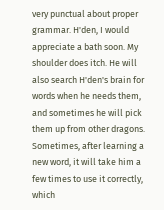very punctual about proper grammar. H'den, I would appreciate a bath soon. My shoulder does itch. He will also search H'den's brain for words when he needs them, and sometimes he will pick them up from other dragons. Sometimes, after learning a new word, it will take him a few times to use it correctly, which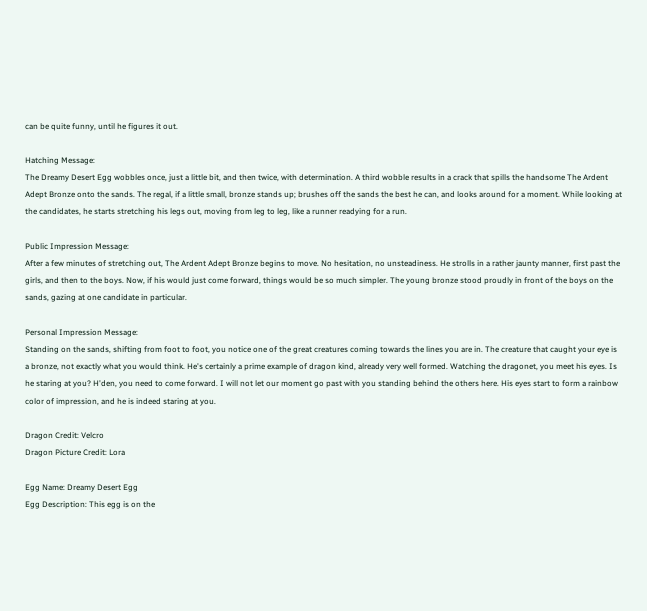can be quite funny, until he figures it out.

Hatching Message:
The Dreamy Desert Egg wobbles once, just a little bit, and then twice, with determination. A third wobble results in a crack that spills the handsome The Ardent Adept Bronze onto the sands. The regal, if a little small, bronze stands up; brushes off the sands the best he can, and looks around for a moment. While looking at the candidates, he starts stretching his legs out, moving from leg to leg, like a runner readying for a run.

Public Impression Message:
After a few minutes of stretching out, The Ardent Adept Bronze begins to move. No hesitation, no unsteadiness. He strolls in a rather jaunty manner, first past the girls, and then to the boys. Now, if his would just come forward, things would be so much simpler. The young bronze stood proudly in front of the boys on the sands, gazing at one candidate in particular.

Personal Impression Message:
Standing on the sands, shifting from foot to foot, you notice one of the great creatures coming towards the lines you are in. The creature that caught your eye is a bronze, not exactly what you would think. He's certainly a prime example of dragon kind, already very well formed. Watching the dragonet, you meet his eyes. Is he staring at you? H'den, you need to come forward. I will not let our moment go past with you standing behind the others here. His eyes start to form a rainbow color of impression, and he is indeed staring at you.

Dragon Credit: Velcro
Dragon Picture Credit: Lora

Egg Name: Dreamy Desert Egg
Egg Description: This egg is on the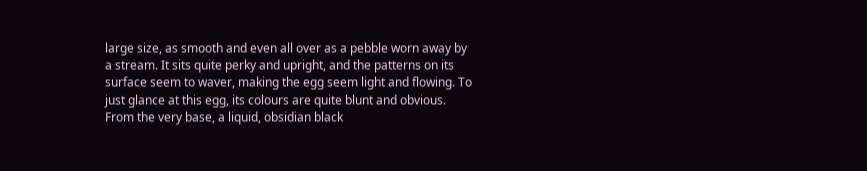large size, as smooth and even all over as a pebble worn away by a stream. It sits quite perky and upright, and the patterns on its surface seem to waver, making the egg seem light and flowing. To just glance at this egg, its colours are quite blunt and obvious. From the very base, a liquid, obsidian black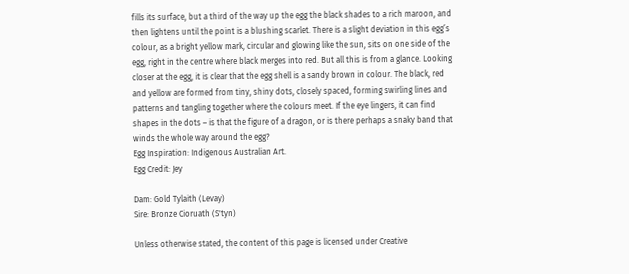fills its surface, but a third of the way up the egg the black shades to a rich maroon, and then lightens until the point is a blushing scarlet. There is a slight deviation in this egg’s colour, as a bright yellow mark, circular and glowing like the sun, sits on one side of the egg, right in the centre where black merges into red. But all this is from a glance. Looking closer at the egg, it is clear that the egg shell is a sandy brown in colour. The black, red and yellow are formed from tiny, shiny dots, closely spaced, forming swirling lines and patterns and tangling together where the colours meet. If the eye lingers, it can find shapes in the dots – is that the figure of a dragon, or is there perhaps a snaky band that winds the whole way around the egg?
Egg Inspiration: Indigenous Australian Art.
Egg Credit: Jey

Dam: Gold Tylaith (Levay)
Sire: Bronze Cioruath (S'tyn)

Unless otherwise stated, the content of this page is licensed under Creative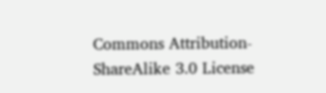Commons Attribution-ShareAlike 3.0 License